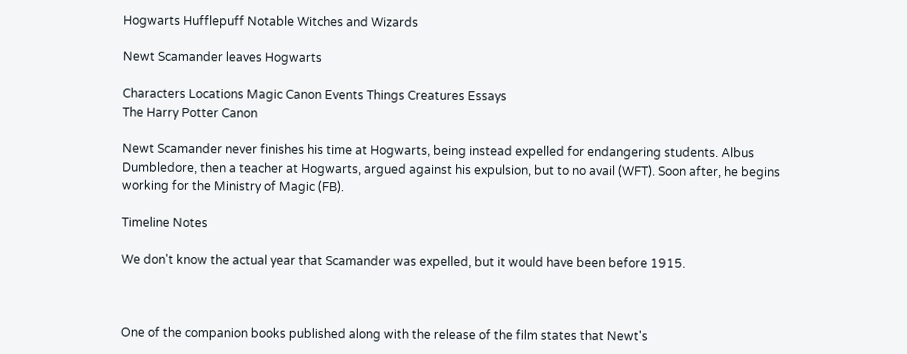Hogwarts Hufflepuff Notable Witches and Wizards

Newt Scamander leaves Hogwarts

Characters Locations Magic Canon Events Things Creatures Essays
The Harry Potter Canon

Newt Scamander never finishes his time at Hogwarts, being instead expelled for endangering students. Albus Dumbledore, then a teacher at Hogwarts, argued against his expulsion, but to no avail (WFT). Soon after, he begins working for the Ministry of Magic (FB).

Timeline Notes

We don't know the actual year that Scamander was expelled, but it would have been before 1915.



One of the companion books published along with the release of the film states that Newt's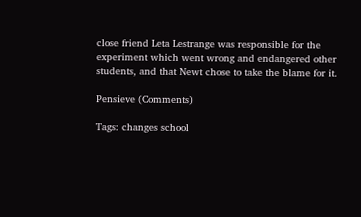close friend Leta Lestrange was responsible for the experiment which went wrong and endangered other students, and that Newt chose to take the blame for it.

Pensieve (Comments)

Tags: changes school